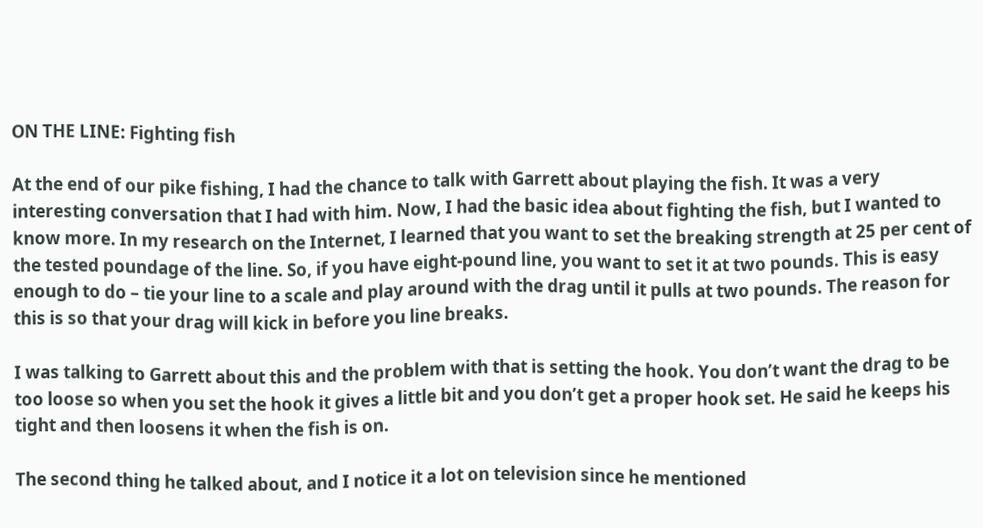ON THE LINE: Fighting fish

At the end of our pike fishing, I had the chance to talk with Garrett about playing the fish. It was a very interesting conversation that I had with him. Now, I had the basic idea about fighting the fish, but I wanted to know more. In my research on the Internet, I learned that you want to set the breaking strength at 25 per cent of the tested poundage of the line. So, if you have eight-pound line, you want to set it at two pounds. This is easy enough to do – tie your line to a scale and play around with the drag until it pulls at two pounds. The reason for this is so that your drag will kick in before you line breaks.

I was talking to Garrett about this and the problem with that is setting the hook. You don’t want the drag to be too loose so when you set the hook it gives a little bit and you don’t get a proper hook set. He said he keeps his tight and then loosens it when the fish is on.

The second thing he talked about, and I notice it a lot on television since he mentioned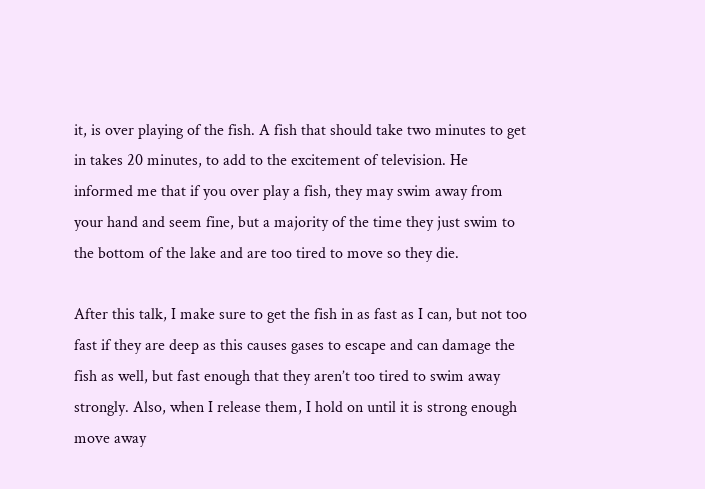it, is over playing of the fish. A fish that should take two minutes to get in takes 20 minutes, to add to the excitement of television. He informed me that if you over play a fish, they may swim away from your hand and seem fine, but a majority of the time they just swim to the bottom of the lake and are too tired to move so they die.

After this talk, I make sure to get the fish in as fast as I can, but not too fast if they are deep as this causes gases to escape and can damage the fish as well, but fast enough that they aren’t too tired to swim away strongly. Also, when I release them, I hold on until it is strong enough move away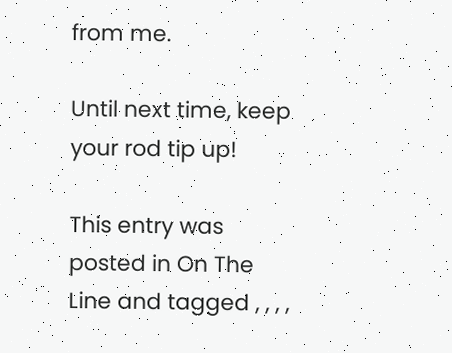from me.

Until next time, keep your rod tip up!

This entry was posted in On The Line and tagged , , , ,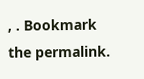, . Bookmark the permalink.